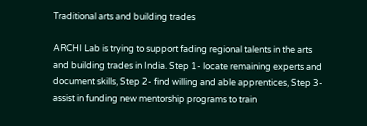Traditional arts and building trades

ARCHI Lab is trying to support fading regional talents in the arts and building trades in India. Step 1- locate remaining experts and document skills, Step 2- find willing and able apprentices, Step 3- assist in funding new mentorship programs to train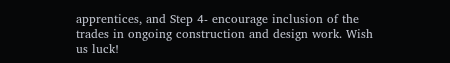apprentices, and Step 4- encourage inclusion of the trades in ongoing construction and design work. Wish us luck!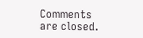Comments are closed.